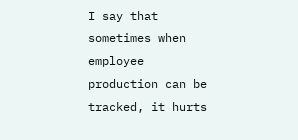I say that sometimes when employee production can be tracked, it hurts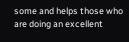some and helps those who are doing an excellent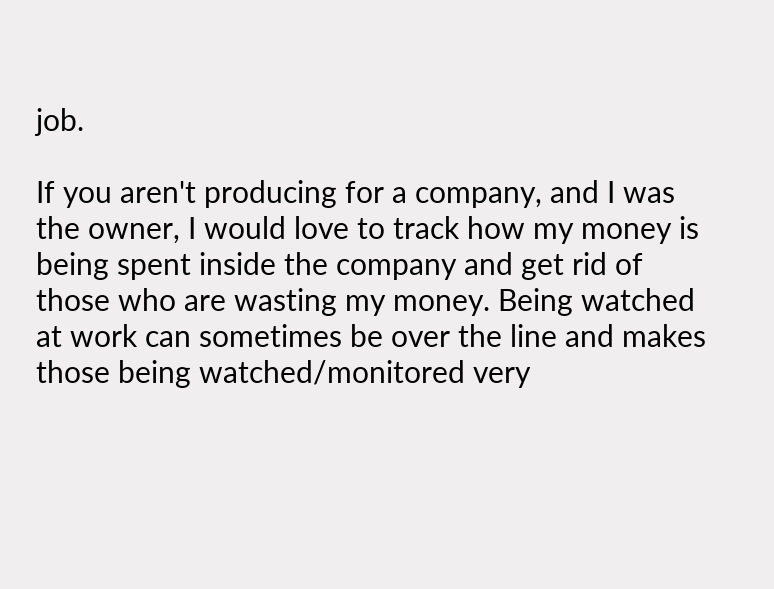job.

If you aren't producing for a company, and I was the owner, I would love to track how my money is being spent inside the company and get rid of those who are wasting my money. Being watched at work can sometimes be over the line and makes those being watched/monitored very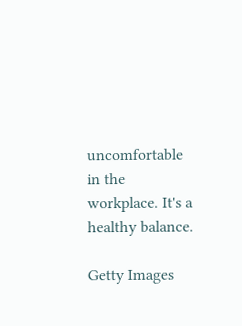uncomfortable in the workplace. It's a healthy balance.

Getty Images